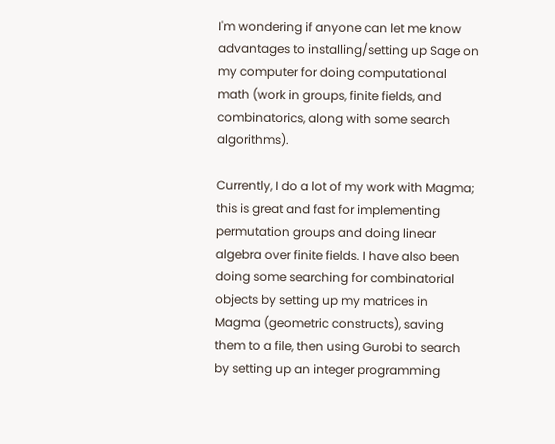I'm wondering if anyone can let me know advantages to installing/setting up Sage on my computer for doing computational math (work in groups, finite fields, and combinatorics, along with some search algorithms).

Currently, I do a lot of my work with Magma; this is great and fast for implementing permutation groups and doing linear algebra over finite fields. I have also been doing some searching for combinatorial objects by setting up my matrices in Magma (geometric constructs), saving them to a file, then using Gurobi to search by setting up an integer programming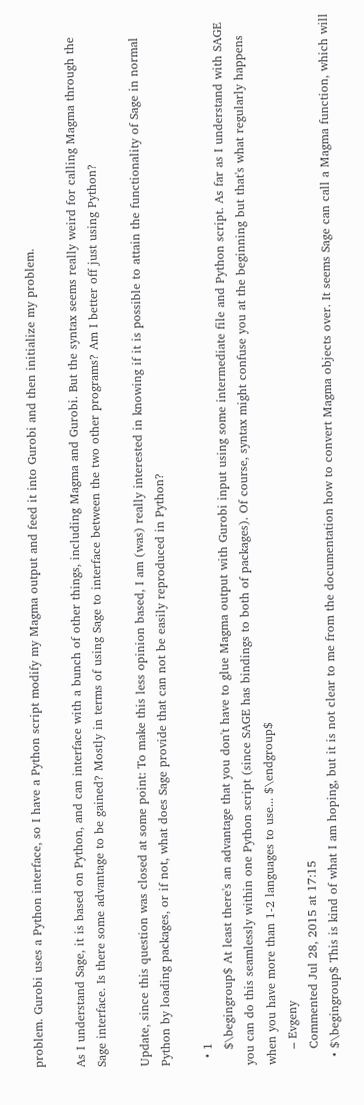problem. Gurobi uses a Python interface, so I have a Python script modify my Magma output and feed it into Gurobi and then initialize my problem.

As I understand Sage, it is based on Python, and can interface with a bunch of other things, including Magma and Gurobi. But the syntax seems really weird for calling Magma through the Sage interface. Is there some advantage to be gained? Mostly in terms of using Sage to interface between the two other programs? Am I better off just using Python?

Update, since this question was closed at some point: To make this less opinion based, I am (was) really interested in knowing if it is possible to attain the functionality of Sage in normal Python by loading packages, or if not, what does Sage provide that can not be easily reproduced in Python?

  • 1
    $\begingroup$ At least there's an advantage that you don't have to glue Magma output with Gurobi input using some intermediate file and Python script. As far as I understand with SAGE you can do this seamlessly within one Python script (since SAGE has bindings to both of packages). Of course, syntax might confuse you at the beginning but that's what regularly happens when you have more than 1-2 languages to use... $\endgroup$
    – Evgeny
    Commented Jul 28, 2015 at 17:15
  • $\begingroup$ This is kind of what I am hoping, but it is not clear to me from the documentation how to convert Magma objects over. It seems Sage can call a Magma function, which will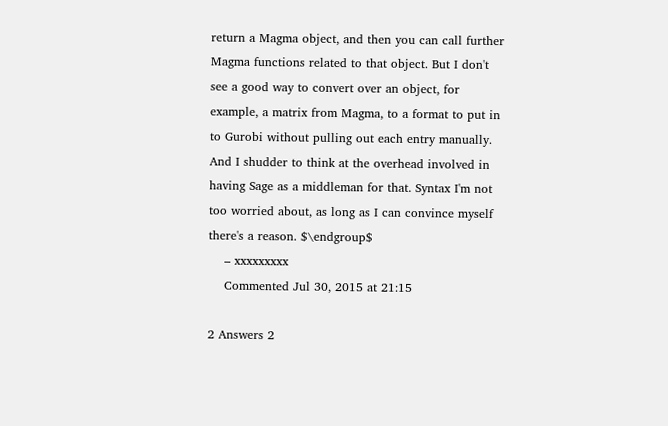return a Magma object, and then you can call further Magma functions related to that object. But I don't see a good way to convert over an object, for example, a matrix from Magma, to a format to put in to Gurobi without pulling out each entry manually. And I shudder to think at the overhead involved in having Sage as a middleman for that. Syntax I'm not too worried about, as long as I can convince myself there's a reason. $\endgroup$
    – xxxxxxxxx
    Commented Jul 30, 2015 at 21:15

2 Answers 2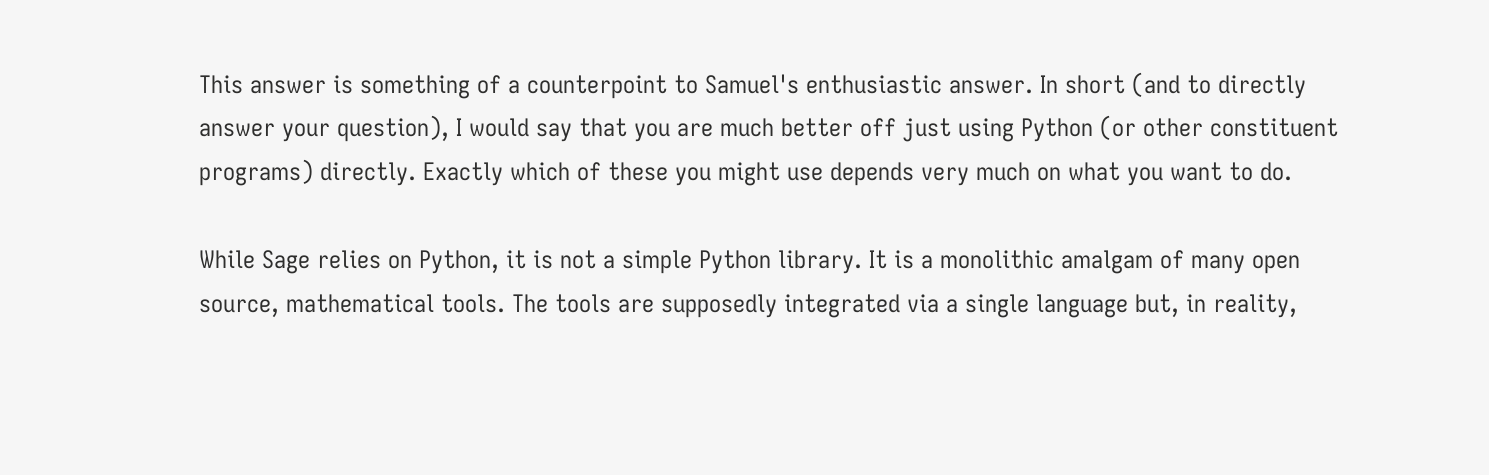This answer is something of a counterpoint to Samuel's enthusiastic answer. In short (and to directly answer your question), I would say that you are much better off just using Python (or other constituent programs) directly. Exactly which of these you might use depends very much on what you want to do.

While Sage relies on Python, it is not a simple Python library. It is a monolithic amalgam of many open source, mathematical tools. The tools are supposedly integrated via a single language but, in reality,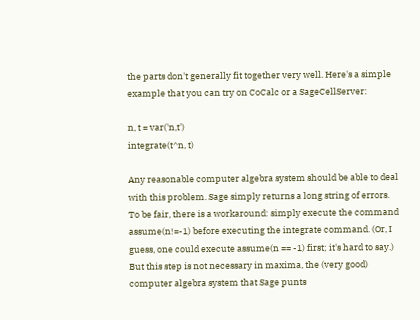the parts don't generally fit together very well. Here's a simple example that you can try on CoCalc or a SageCellServer:

n, t = var('n,t')
integrate(t^n, t)

Any reasonable computer algebra system should be able to deal with this problem. Sage simply returns a long string of errors. To be fair, there is a workaround: simply execute the command assume(n!=-1) before executing the integrate command. (Or, I guess, one could execute assume(n == -1) first; it's hard to say.) But this step is not necessary in maxima, the (very good) computer algebra system that Sage punts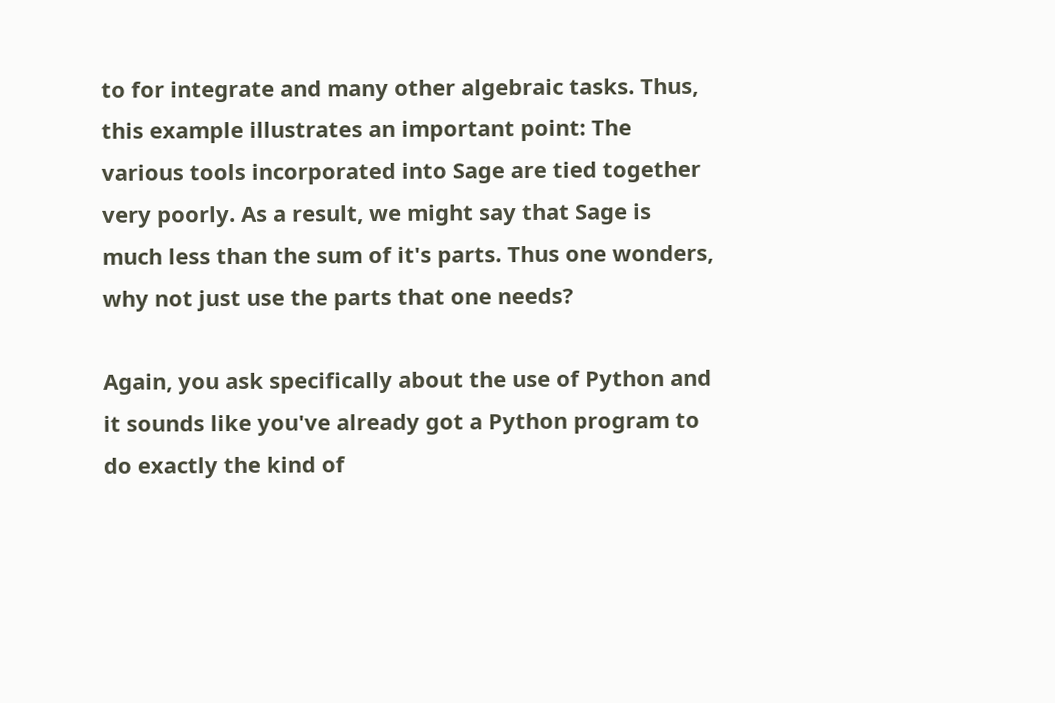to for integrate and many other algebraic tasks. Thus, this example illustrates an important point: The various tools incorporated into Sage are tied together very poorly. As a result, we might say that Sage is much less than the sum of it's parts. Thus one wonders, why not just use the parts that one needs?

Again, you ask specifically about the use of Python and it sounds like you've already got a Python program to do exactly the kind of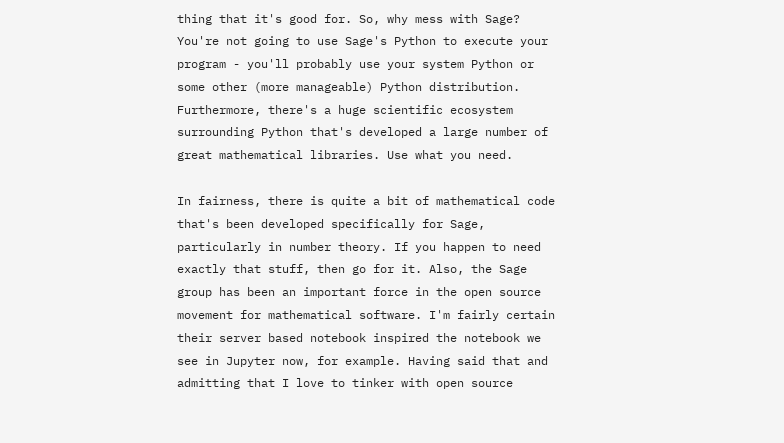thing that it's good for. So, why mess with Sage? You're not going to use Sage's Python to execute your program - you'll probably use your system Python or some other (more manageable) Python distribution. Furthermore, there's a huge scientific ecosystem surrounding Python that's developed a large number of great mathematical libraries. Use what you need.

In fairness, there is quite a bit of mathematical code that's been developed specifically for Sage, particularly in number theory. If you happen to need exactly that stuff, then go for it. Also, the Sage group has been an important force in the open source movement for mathematical software. I'm fairly certain their server based notebook inspired the notebook we see in Jupyter now, for example. Having said that and admitting that I love to tinker with open source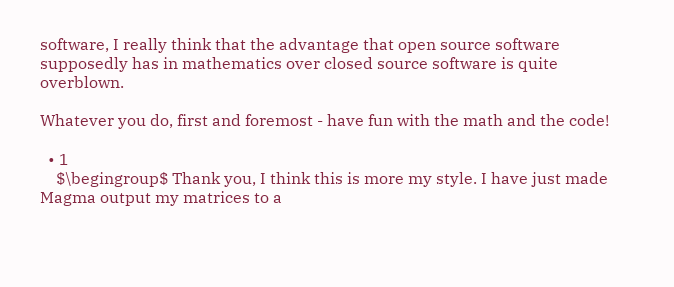software, I really think that the advantage that open source software supposedly has in mathematics over closed source software is quite overblown.

Whatever you do, first and foremost - have fun with the math and the code!

  • 1
    $\begingroup$ Thank you, I think this is more my style. I have just made Magma output my matrices to a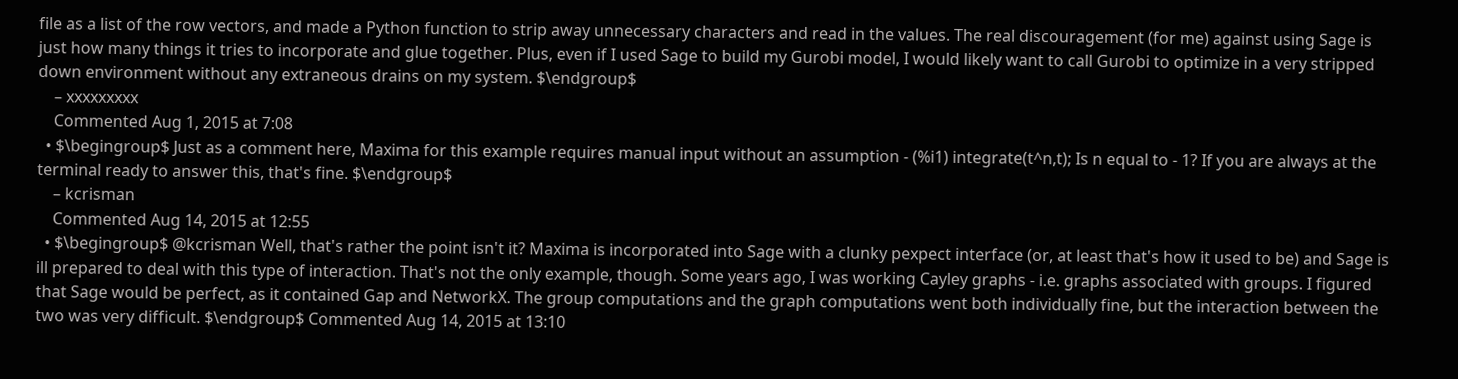file as a list of the row vectors, and made a Python function to strip away unnecessary characters and read in the values. The real discouragement (for me) against using Sage is just how many things it tries to incorporate and glue together. Plus, even if I used Sage to build my Gurobi model, I would likely want to call Gurobi to optimize in a very stripped down environment without any extraneous drains on my system. $\endgroup$
    – xxxxxxxxx
    Commented Aug 1, 2015 at 7:08
  • $\begingroup$ Just as a comment here, Maxima for this example requires manual input without an assumption - (%i1) integrate(t^n,t); Is n equal to - 1? If you are always at the terminal ready to answer this, that's fine. $\endgroup$
    – kcrisman
    Commented Aug 14, 2015 at 12:55
  • $\begingroup$ @kcrisman Well, that's rather the point isn't it? Maxima is incorporated into Sage with a clunky pexpect interface (or, at least that's how it used to be) and Sage is ill prepared to deal with this type of interaction. That's not the only example, though. Some years ago, I was working Cayley graphs - i.e. graphs associated with groups. I figured that Sage would be perfect, as it contained Gap and NetworkX. The group computations and the graph computations went both individually fine, but the interaction between the two was very difficult. $\endgroup$ Commented Aug 14, 2015 at 13:10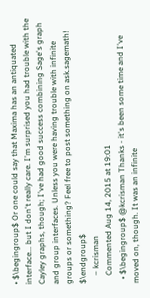• $\begingroup$ Or one could say that Maxima has an antiquated interface... but I don't really care. I'm surprised you had trouble with the Cayley graphs, though; I've had good success combining Sage's graph and group interfaces. Unless you were having trouble with infinite groups or something? Feel free to post something on ask.sagemath! $\endgroup$
    – kcrisman
    Commented Aug 14, 2015 at 19:01
  • $\begingroup$ @kcrisman Thanks - it's been some time and I've moved on, though. It was an infinite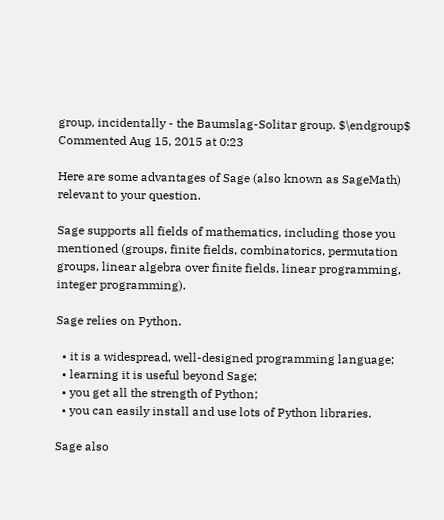group, incidentally - the Baumslag-Solitar group. $\endgroup$ Commented Aug 15, 2015 at 0:23

Here are some advantages of Sage (also known as SageMath) relevant to your question.

Sage supports all fields of mathematics, including those you mentioned (groups, finite fields, combinatorics, permutation groups, linear algebra over finite fields, linear programming, integer programming).

Sage relies on Python.

  • it is a widespread, well-designed programming language;
  • learning it is useful beyond Sage;
  • you get all the strength of Python;
  • you can easily install and use lots of Python libraries.

Sage also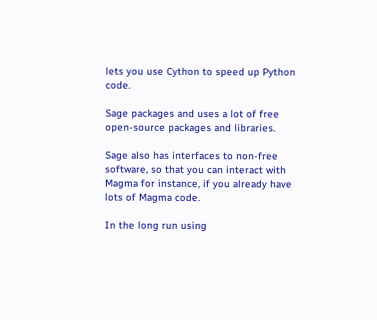lets you use Cython to speed up Python code.

Sage packages and uses a lot of free open-source packages and libraries.

Sage also has interfaces to non-free software, so that you can interact with Magma for instance, if you already have lots of Magma code.

In the long run using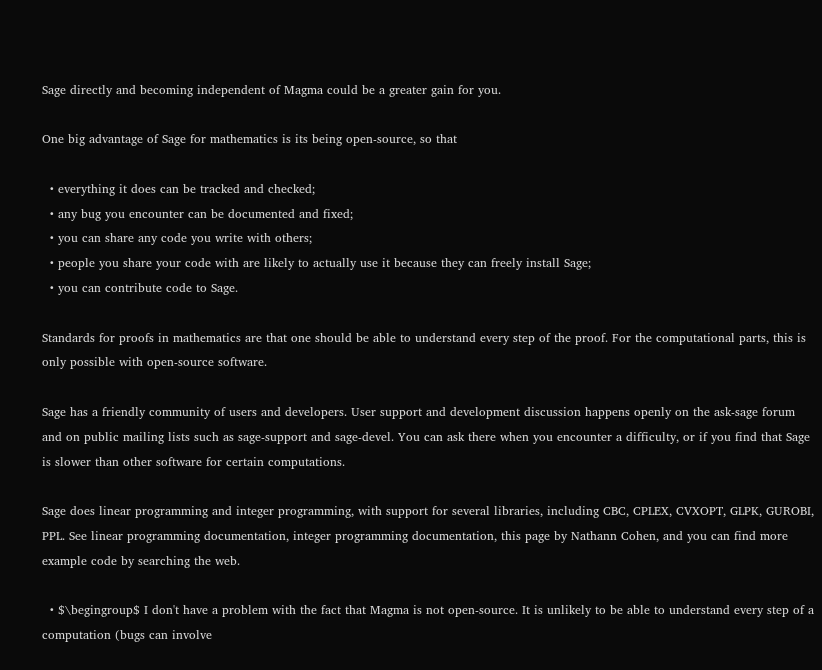Sage directly and becoming independent of Magma could be a greater gain for you.

One big advantage of Sage for mathematics is its being open-source, so that

  • everything it does can be tracked and checked;
  • any bug you encounter can be documented and fixed;
  • you can share any code you write with others;
  • people you share your code with are likely to actually use it because they can freely install Sage;
  • you can contribute code to Sage.

Standards for proofs in mathematics are that one should be able to understand every step of the proof. For the computational parts, this is only possible with open-source software.

Sage has a friendly community of users and developers. User support and development discussion happens openly on the ask-sage forum and on public mailing lists such as sage-support and sage-devel. You can ask there when you encounter a difficulty, or if you find that Sage is slower than other software for certain computations.

Sage does linear programming and integer programming, with support for several libraries, including CBC, CPLEX, CVXOPT, GLPK, GUROBI, PPL. See linear programming documentation, integer programming documentation, this page by Nathann Cohen, and you can find more example code by searching the web.

  • $\begingroup$ I don't have a problem with the fact that Magma is not open-source. It is unlikely to be able to understand every step of a computation (bugs can involve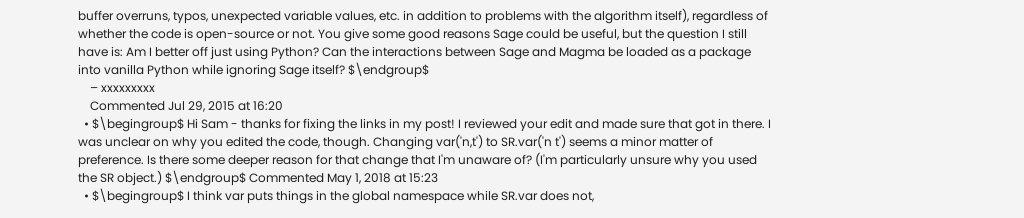buffer overruns, typos, unexpected variable values, etc. in addition to problems with the algorithm itself), regardless of whether the code is open-source or not. You give some good reasons Sage could be useful, but the question I still have is: Am I better off just using Python? Can the interactions between Sage and Magma be loaded as a package into vanilla Python while ignoring Sage itself? $\endgroup$
    – xxxxxxxxx
    Commented Jul 29, 2015 at 16:20
  • $\begingroup$ Hi Sam - thanks for fixing the links in my post! I reviewed your edit and made sure that got in there. I was unclear on why you edited the code, though. Changing var('n,t') to SR.var('n t') seems a minor matter of preference. Is there some deeper reason for that change that I'm unaware of? (I'm particularly unsure why you used the SR object.) $\endgroup$ Commented May 1, 2018 at 15:23
  • $\begingroup$ I think var puts things in the global namespace while SR.var does not,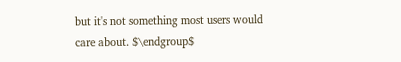but it's not something most users would care about. $\endgroup$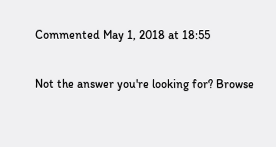Commented May 1, 2018 at 18:55

Not the answer you're looking for? Browse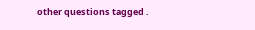other questions tagged .